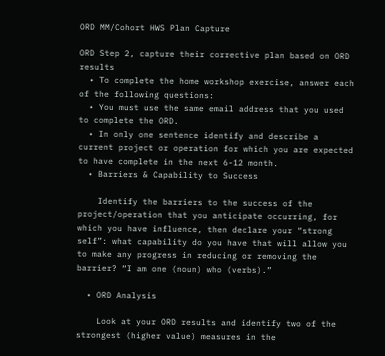ORD MM/Cohort HWS Plan Capture

ORD Step 2, capture their corrective plan based on ORD results
  • To complete the home workshop exercise, answer each of the following questions:
  • You must use the same email address that you used to complete the ORD.
  • In only one sentence identify and describe a current project or operation for which you are expected to have complete in the next 6-12 month.
  • Barriers & Capability to Success

    Identify the barriers to the success of the project/operation that you anticipate occurring, for which you have influence, then declare your “strong self”: what capability do you have that will allow you to make any progress in reducing or removing the barrier? “I am one (noun) who (verbs).”

  • ORD Analysis

    Look at your ORD results and identify two of the strongest (higher value) measures in the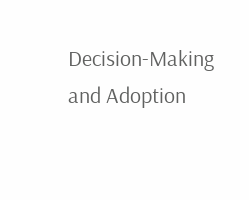Decision-Making and Adoption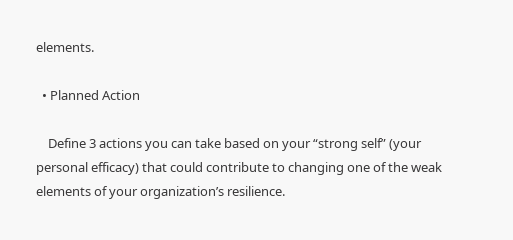elements.

  • Planned Action

    Define 3 actions you can take based on your “strong self” (your personal efficacy) that could contribute to changing one of the weak elements of your organization’s resilience.